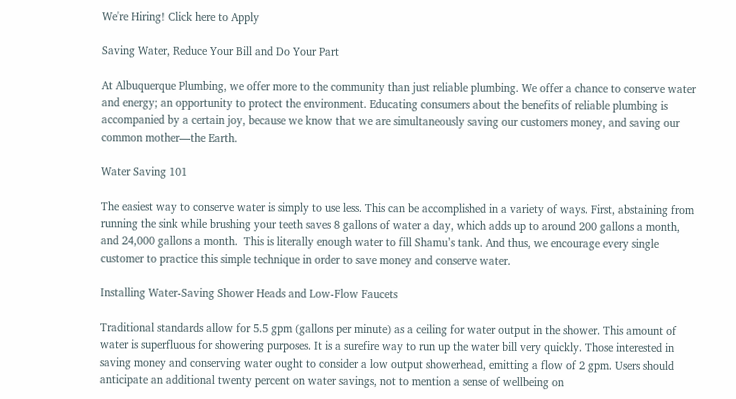We're Hiring! Click here to Apply

Saving Water, Reduce Your Bill and Do Your Part

At Albuquerque Plumbing, we offer more to the community than just reliable plumbing. We offer a chance to conserve water and energy; an opportunity to protect the environment. Educating consumers about the benefits of reliable plumbing is accompanied by a certain joy, because we know that we are simultaneously saving our customers money, and saving our common mother—the Earth.

Water Saving 101

The easiest way to conserve water is simply to use less. This can be accomplished in a variety of ways. First, abstaining from running the sink while brushing your teeth saves 8 gallons of water a day, which adds up to around 200 gallons a month, and 24,000 gallons a month.  This is literally enough water to fill Shamu’s tank. And thus, we encourage every single customer to practice this simple technique in order to save money and conserve water.

Installing Water-Saving Shower Heads and Low-Flow Faucets

Traditional standards allow for 5.5 gpm (gallons per minute) as a ceiling for water output in the shower. This amount of water is superfluous for showering purposes. It is a surefire way to run up the water bill very quickly. Those interested in saving money and conserving water ought to consider a low output showerhead, emitting a flow of 2 gpm. Users should anticipate an additional twenty percent on water savings, not to mention a sense of wellbeing on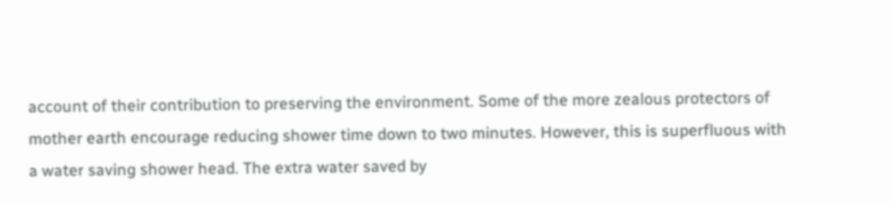account of their contribution to preserving the environment. Some of the more zealous protectors of mother earth encourage reducing shower time down to two minutes. However, this is superfluous with a water saving shower head. The extra water saved by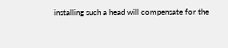installing such a head will compensate for the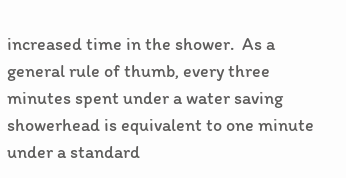increased time in the shower.  As a general rule of thumb, every three minutes spent under a water saving showerhead is equivalent to one minute under a standard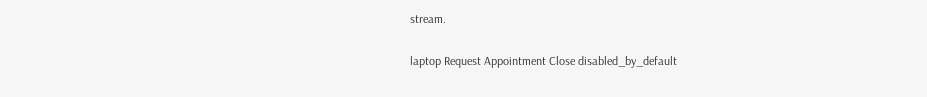stream.

laptop Request Appointment Close disabled_by_default